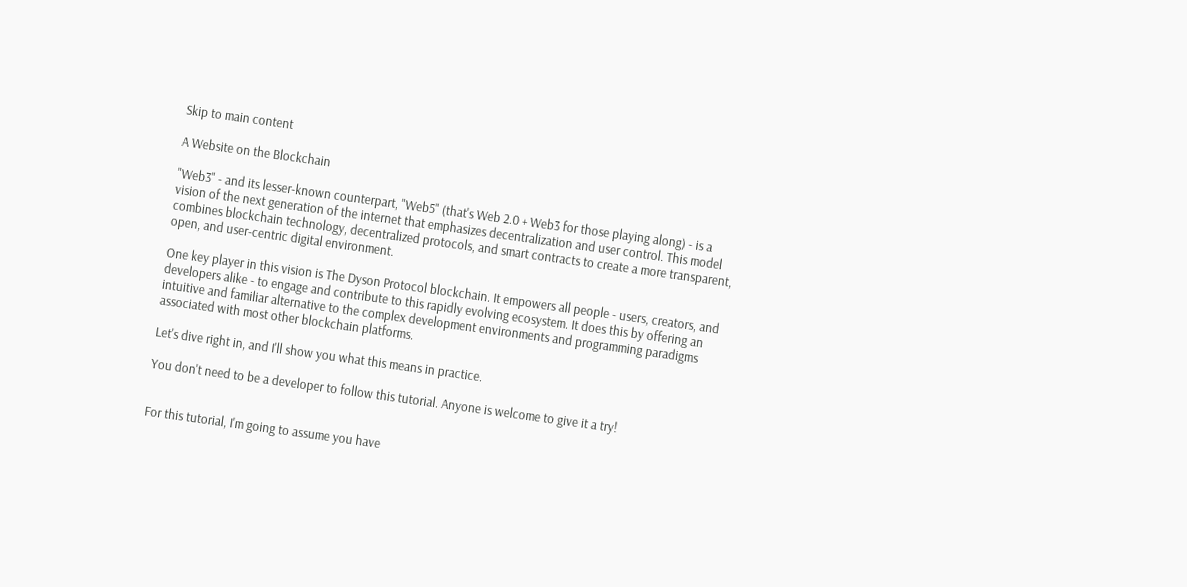Skip to main content

A Website on the Blockchain

"Web3" - and its lesser-known counterpart, "Web5" (that's Web 2.0 + Web3 for those playing along) - is a vision of the next generation of the internet that emphasizes decentralization and user control. This model combines blockchain technology, decentralized protocols, and smart contracts to create a more transparent, open, and user-centric digital environment.

One key player in this vision is The Dyson Protocol blockchain. It empowers all people - users, creators, and developers alike - to engage and contribute to this rapidly evolving ecosystem. It does this by offering an intuitive and familiar alternative to the complex development environments and programming paradigms associated with most other blockchain platforms.

Let's dive right in, and I'll show you what this means in practice.

You don't need to be a developer to follow this tutorial. Anyone is welcome to give it a try!


For this tutorial, I'm going to assume you have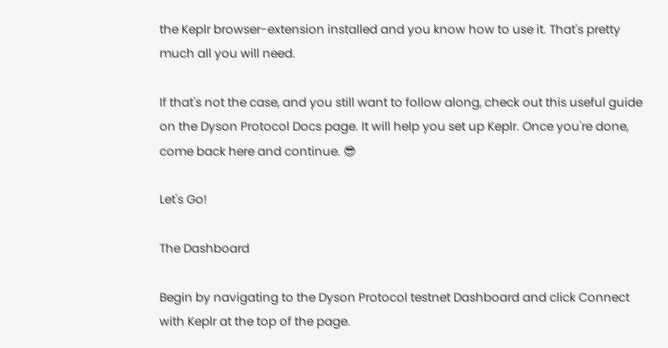the Keplr browser-extension installed and you know how to use it. That's pretty much all you will need.

If that's not the case, and you still want to follow along, check out this useful guide on the Dyson Protocol Docs page. It will help you set up Keplr. Once you're done, come back here and continue. 😎

Let's Go!

The Dashboard

Begin by navigating to the Dyson Protocol testnet Dashboard and click Connect with Keplr at the top of the page.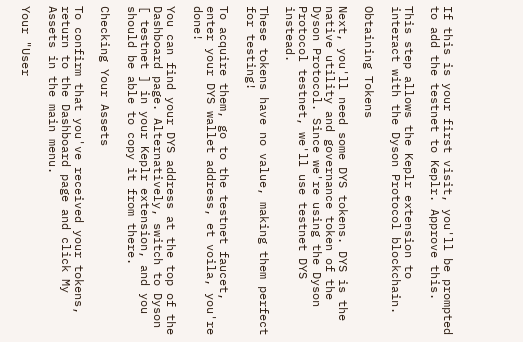If this is your first visit, you'll be prompted to add the testnet to Keplr. Approve this.

This step allows the Keplr extension to interact with the Dyson Protocol blockchain.

Obtaining Tokens

Next, you'll need some DYS tokens. DYS is the native utility and governance token of the Dyson Protocol. Since we're using the Dyson Protocol testnet, we'll use testnet DYS instead.

These tokens have no value, making them perfect for testing!

To acquire them, go to the testnet faucet, enter your DYS wallet address, et voila, you're done!

You can find your DYS address at the top of the Dashboard page. Alternatively, switch to Dyson [ testnet ] in your Keplr extension, and you should be able to copy it from there.

Checking Your Assets

To confirm that you've received your tokens, return to the Dashboard page and click My Assets in the main menu.

Your "User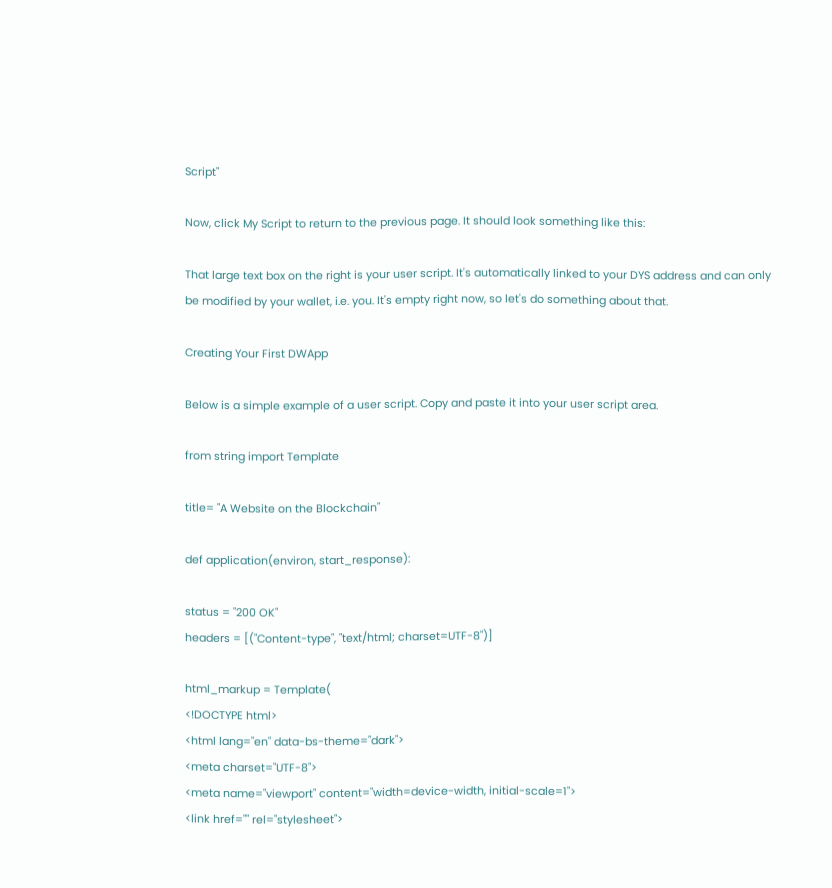Script"

Now, click My Script to return to the previous page. It should look something like this:

That large text box on the right is your user script. It's automatically linked to your DYS address and can only be modified by your wallet, i.e. you. It's empty right now, so let's do something about that.

Creating Your First DWApp

Below is a simple example of a user script. Copy and paste it into your user script area.

from string import Template

title= "A Website on the Blockchain"

def application(environ, start_response):

status = "200 OK"
headers = [("Content-type", "text/html; charset=UTF-8")]

html_markup = Template(
<!DOCTYPE html>
<html lang="en" data-bs-theme="dark">
<meta charset="UTF-8">
<meta name="viewport" content="width=device-width, initial-scale=1">
<link href="" rel="stylesheet">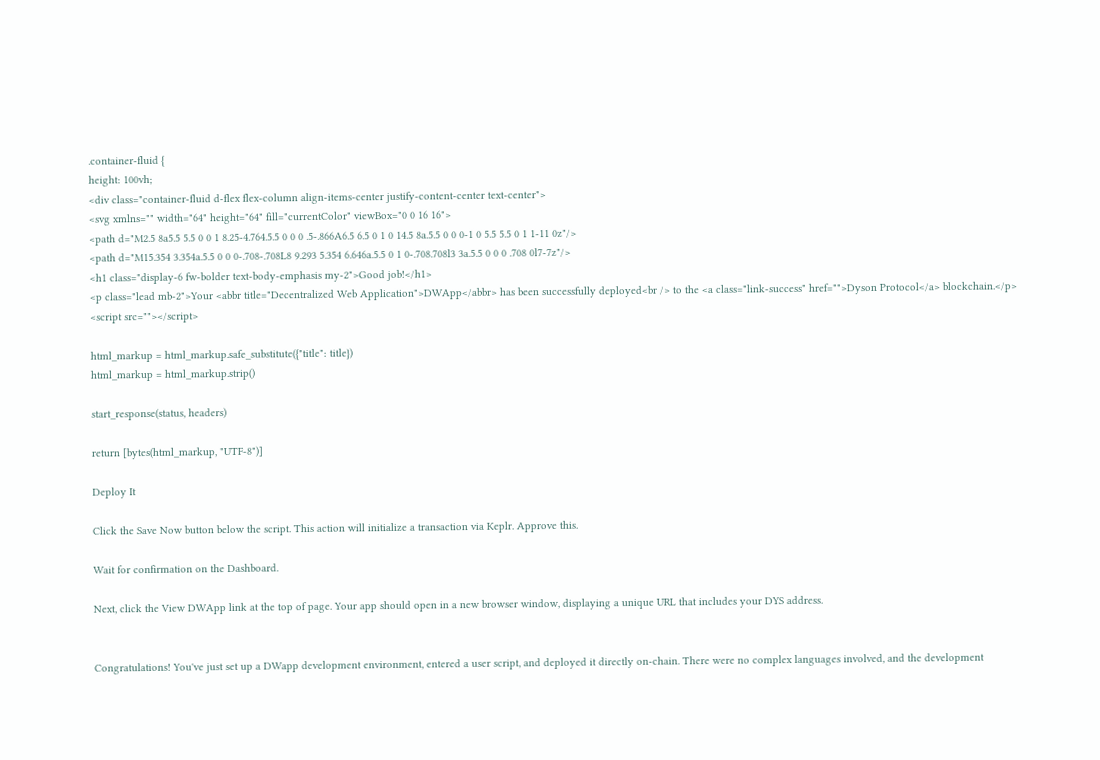.container-fluid {
height: 100vh;
<div class="container-fluid d-flex flex-column align-items-center justify-content-center text-center">
<svg xmlns="" width="64" height="64" fill="currentColor" viewBox="0 0 16 16">
<path d="M2.5 8a5.5 5.5 0 0 1 8.25-4.764.5.5 0 0 0 .5-.866A6.5 6.5 0 1 0 14.5 8a.5.5 0 0 0-1 0 5.5 5.5 0 1 1-11 0z"/>
<path d="M15.354 3.354a.5.5 0 0 0-.708-.708L8 9.293 5.354 6.646a.5.5 0 1 0-.708.708l3 3a.5.5 0 0 0 .708 0l7-7z"/>
<h1 class="display-6 fw-bolder text-body-emphasis my-2">Good job!</h1>
<p class="lead mb-2">Your <abbr title="Decentralized Web Application">DWApp</abbr> has been successfully deployed<br /> to the <a class="link-success" href="">Dyson Protocol</a> blockchain.</p>
<script src=""></script>

html_markup = html_markup.safe_substitute({"title": title})
html_markup = html_markup.strip()

start_response(status, headers)

return [bytes(html_markup, "UTF-8")]

Deploy It

Click the Save Now button below the script. This action will initialize a transaction via Keplr. Approve this.

Wait for confirmation on the Dashboard.

Next, click the View DWApp link at the top of page. Your app should open in a new browser window, displaying a unique URL that includes your DYS address.


Congratulations! You've just set up a DWapp development environment, entered a user script, and deployed it directly on-chain. There were no complex languages involved, and the development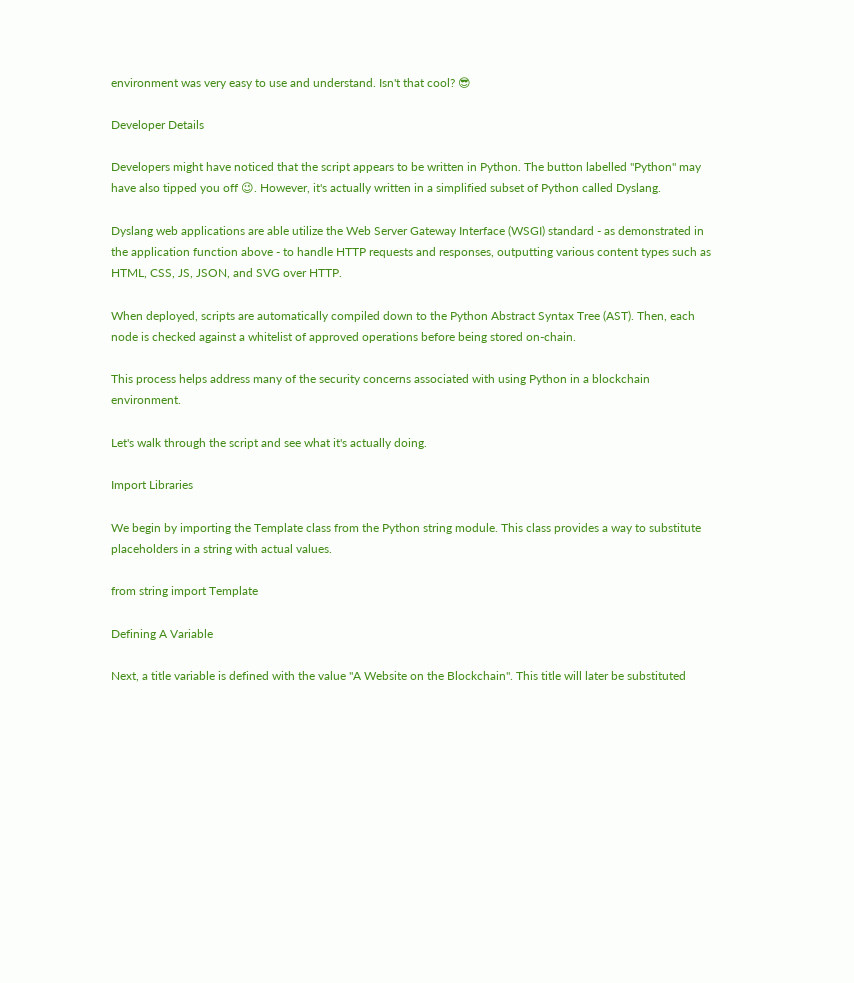environment was very easy to use and understand. Isn't that cool? 😎

Developer Details

Developers might have noticed that the script appears to be written in Python. The button labelled "Python" may have also tipped you off 😉. However, it's actually written in a simplified subset of Python called Dyslang.

Dyslang web applications are able utilize the Web Server Gateway Interface (WSGI) standard - as demonstrated in the application function above - to handle HTTP requests and responses, outputting various content types such as HTML, CSS, JS, JSON, and SVG over HTTP.

When deployed, scripts are automatically compiled down to the Python Abstract Syntax Tree (AST). Then, each node is checked against a whitelist of approved operations before being stored on-chain.

This process helps address many of the security concerns associated with using Python in a blockchain environment.

Let's walk through the script and see what it's actually doing.

Import Libraries

We begin by importing the Template class from the Python string module. This class provides a way to substitute placeholders in a string with actual values.

from string import Template

Defining A Variable

Next, a title variable is defined with the value "A Website on the Blockchain". This title will later be substituted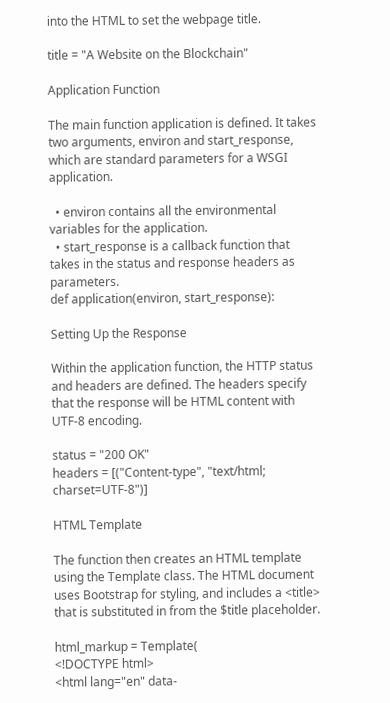into the HTML to set the webpage title.

title = "A Website on the Blockchain"

Application Function

The main function application is defined. It takes two arguments, environ and start_response, which are standard parameters for a WSGI application.

  • environ contains all the environmental variables for the application.
  • start_response is a callback function that takes in the status and response headers as parameters.
def application(environ, start_response):

Setting Up the Response

Within the application function, the HTTP status and headers are defined. The headers specify that the response will be HTML content with UTF-8 encoding.

status = "200 OK"
headers = [("Content-type", "text/html; charset=UTF-8")]

HTML Template

The function then creates an HTML template using the Template class. The HTML document uses Bootstrap for styling, and includes a <title> that is substituted in from the $title placeholder.

html_markup = Template(
<!DOCTYPE html>
<html lang="en" data-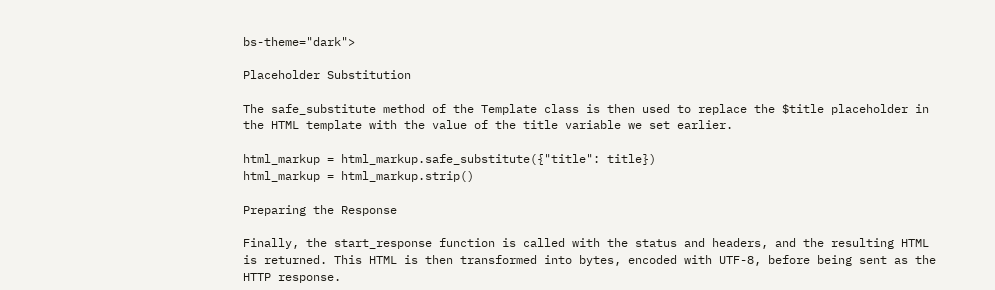bs-theme="dark">

Placeholder Substitution

The safe_substitute method of the Template class is then used to replace the $title placeholder in the HTML template with the value of the title variable we set earlier.

html_markup = html_markup.safe_substitute({"title": title})
html_markup = html_markup.strip()

Preparing the Response

Finally, the start_response function is called with the status and headers, and the resulting HTML is returned. This HTML is then transformed into bytes, encoded with UTF-8, before being sent as the HTTP response.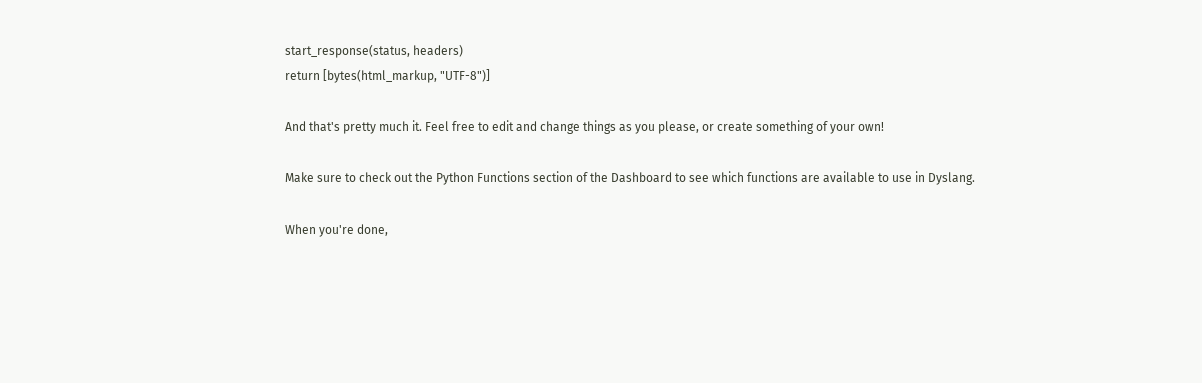start_response(status, headers)
return [bytes(html_markup, "UTF-8")]

And that's pretty much it. Feel free to edit and change things as you please, or create something of your own!

Make sure to check out the Python Functions section of the Dashboard to see which functions are available to use in Dyslang.

When you're done,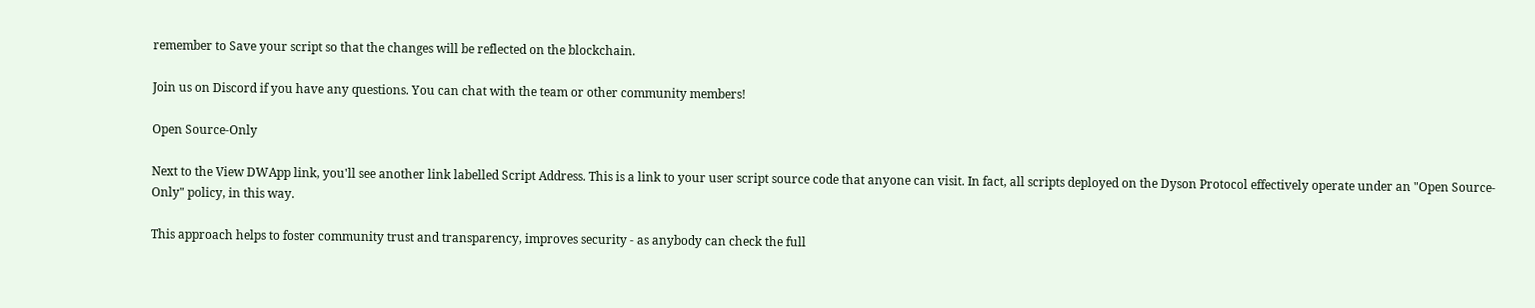remember to Save your script so that the changes will be reflected on the blockchain.

Join us on Discord if you have any questions. You can chat with the team or other community members!

Open Source-Only

Next to the View DWApp link, you'll see another link labelled Script Address. This is a link to your user script source code that anyone can visit. In fact, all scripts deployed on the Dyson Protocol effectively operate under an "Open Source-Only" policy, in this way.

This approach helps to foster community trust and transparency, improves security - as anybody can check the full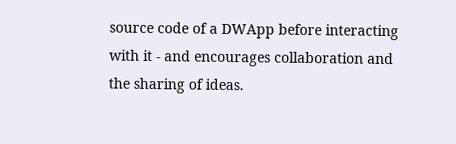source code of a DWApp before interacting with it - and encourages collaboration and the sharing of ideas.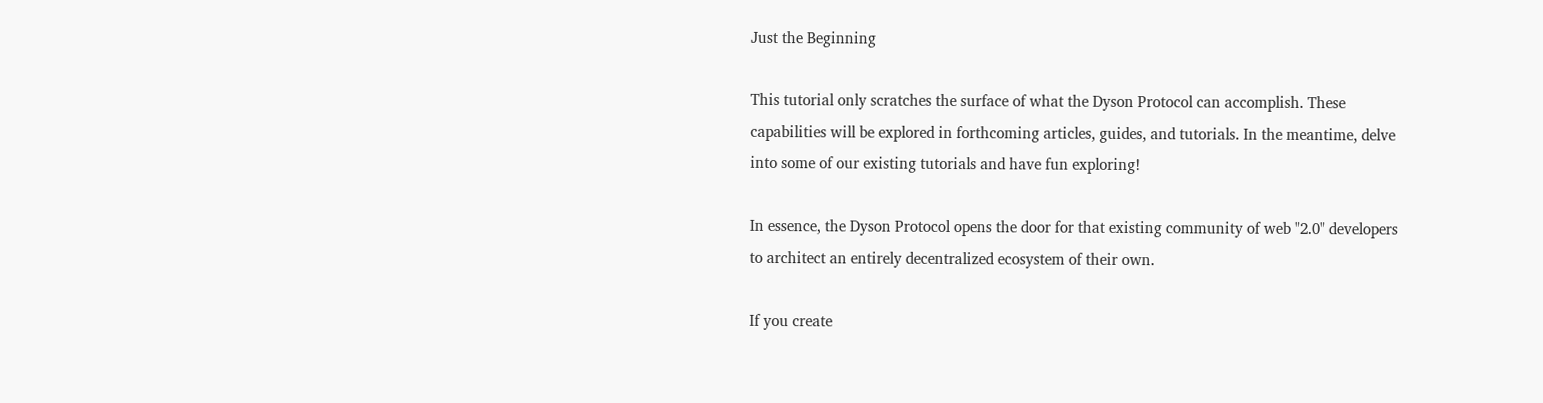Just the Beginning

This tutorial only scratches the surface of what the Dyson Protocol can accomplish. These capabilities will be explored in forthcoming articles, guides, and tutorials. In the meantime, delve into some of our existing tutorials and have fun exploring!

In essence, the Dyson Protocol opens the door for that existing community of web "2.0" developers to architect an entirely decentralized ecosystem of their own.

If you create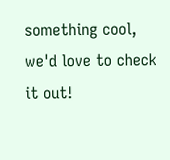something cool, we'd love to check it out!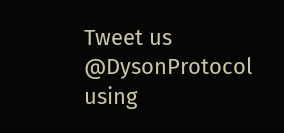Tweet us @DysonProtocol using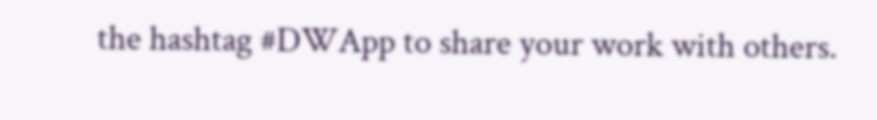the hashtag #DWApp to share your work with others.